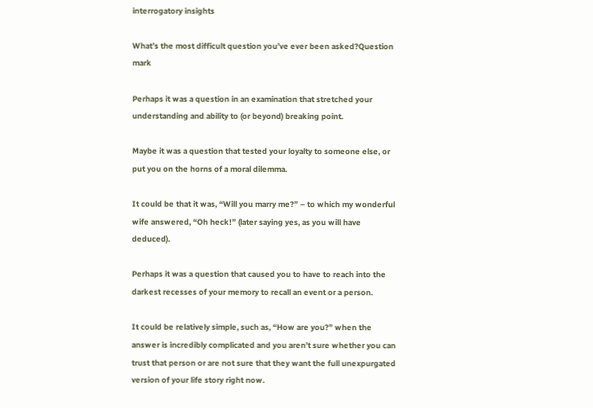interrogatory insights

What’s the most difficult question you’ve ever been asked?Question mark

Perhaps it was a question in an examination that stretched your understanding and ability to (or beyond) breaking point.

Maybe it was a question that tested your loyalty to someone else, or put you on the horns of a moral dilemma.

It could be that it was, “Will you marry me?” – to which my wonderful wife answered, “Oh heck!” (later saying yes, as you will have deduced).

Perhaps it was a question that caused you to have to reach into the darkest recesses of your memory to recall an event or a person.

It could be relatively simple, such as, “How are you?” when the answer is incredibly complicated and you aren’t sure whether you can trust that person or are not sure that they want the full unexpurgated version of your life story right now.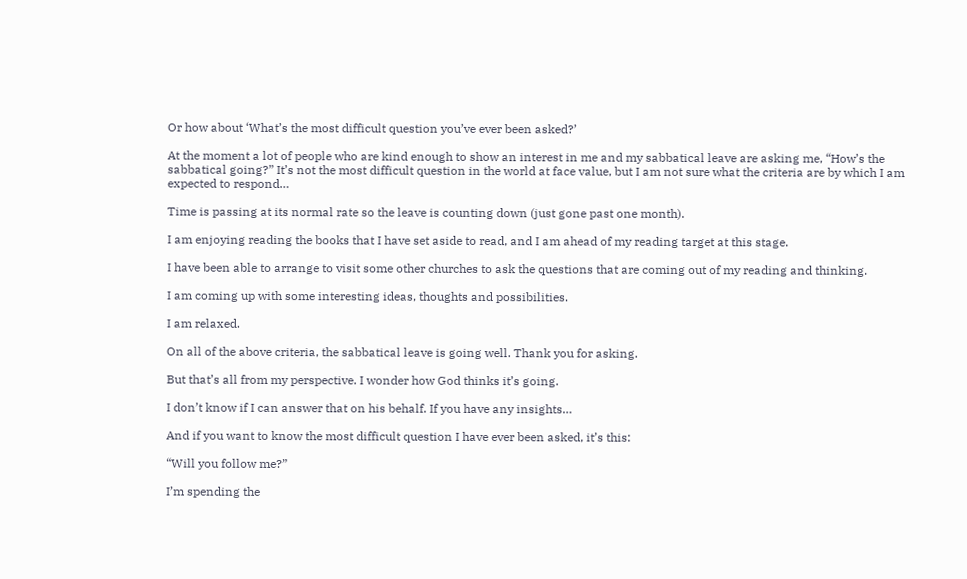Or how about ‘What’s the most difficult question you’ve ever been asked?’

At the moment a lot of people who are kind enough to show an interest in me and my sabbatical leave are asking me, “How’s the sabbatical going?” It’s not the most difficult question in the world at face value, but I am not sure what the criteria are by which I am expected to respond…

Time is passing at its normal rate so the leave is counting down (just gone past one month).

I am enjoying reading the books that I have set aside to read, and I am ahead of my reading target at this stage.

I have been able to arrange to visit some other churches to ask the questions that are coming out of my reading and thinking.

I am coming up with some interesting ideas, thoughts and possibilities.

I am relaxed.

On all of the above criteria, the sabbatical leave is going well. Thank you for asking.

But that’s all from my perspective. I wonder how God thinks it’s going.

I don’t know if I can answer that on his behalf. If you have any insights…

And if you want to know the most difficult question I have ever been asked, it’s this:

“Will you follow me?”

I’m spending the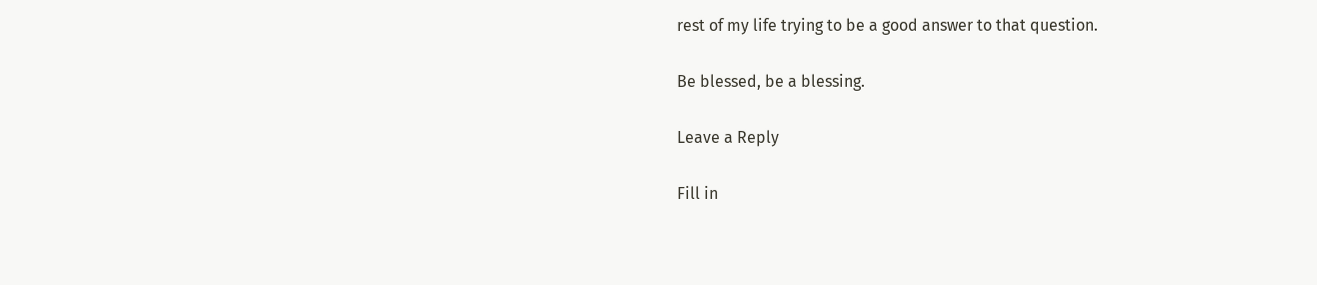rest of my life trying to be a good answer to that question.

Be blessed, be a blessing.

Leave a Reply

Fill in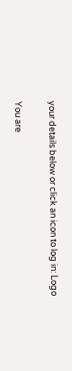your details below or click an icon to log in: Logo

You are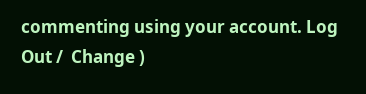commenting using your account. Log Out /  Change )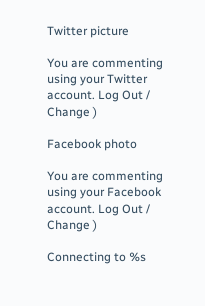Twitter picture

You are commenting using your Twitter account. Log Out /  Change )

Facebook photo

You are commenting using your Facebook account. Log Out /  Change )

Connecting to %s